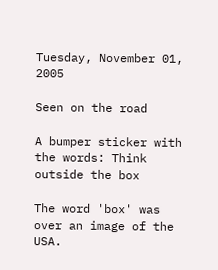Tuesday, November 01, 2005

Seen on the road

A bumper sticker with the words: Think outside the box

The word 'box' was over an image of the USA.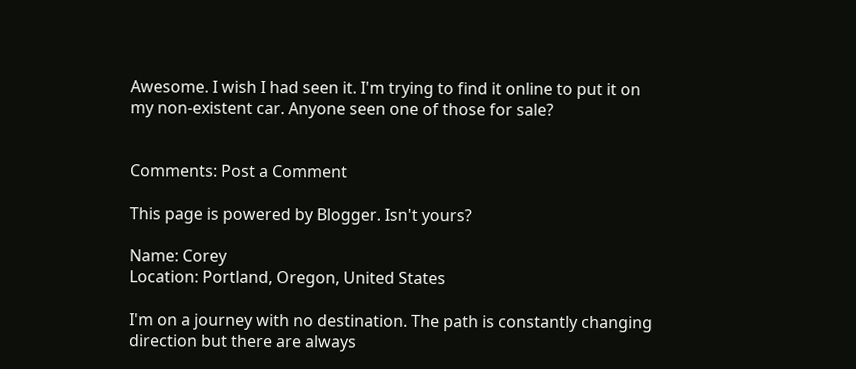Awesome. I wish I had seen it. I'm trying to find it online to put it on my non-existent car. Anyone seen one of those for sale?


Comments: Post a Comment

This page is powered by Blogger. Isn't yours?

Name: Corey
Location: Portland, Oregon, United States

I'm on a journey with no destination. The path is constantly changing direction but there are always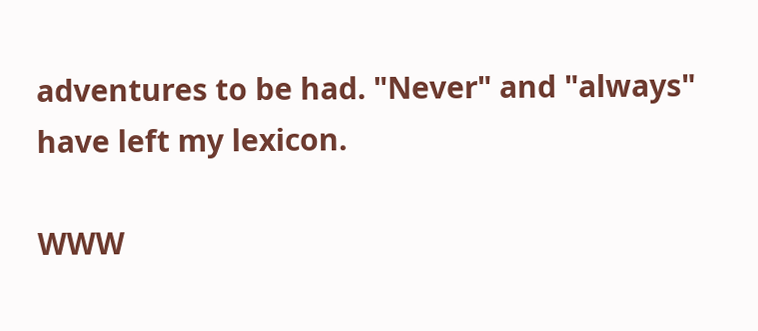adventures to be had. "Never" and "always" have left my lexicon.

WWW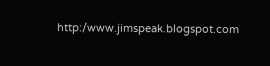http:/www.jimspeak.blogspot.com